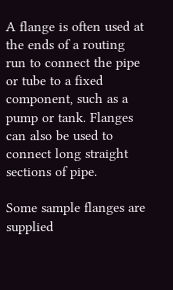A flange is often used at the ends of a routing run to connect the pipe or tube to a fixed component, such as a pump or tank. Flanges can also be used to connect long straight sections of pipe.

Some sample flanges are supplied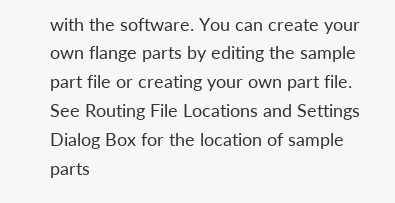with the software. You can create your own flange parts by editing the sample part file or creating your own part file. See Routing File Locations and Settings Dialog Box for the location of sample parts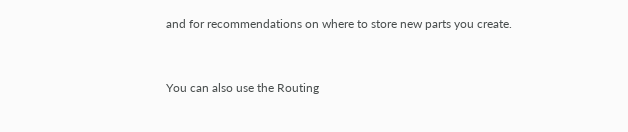and for recommendations on where to store new parts you create.


You can also use the Routing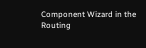Component Wizard in the Routing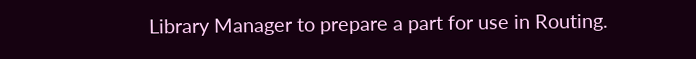Library Manager to prepare a part for use in Routing.